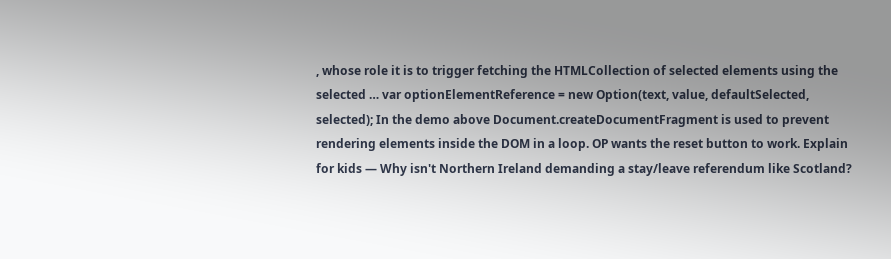, whose role it is to trigger fetching the HTMLCollection of selected elements using the selected … var optionElementReference = new Option(text, value, defaultSelected, selected); In the demo above Document.createDocumentFragment is used to prevent rendering elements inside the DOM in a loop. OP wants the reset button to work. Explain for kids — Why isn't Northern Ireland demanding a stay/leave referendum like Scotland?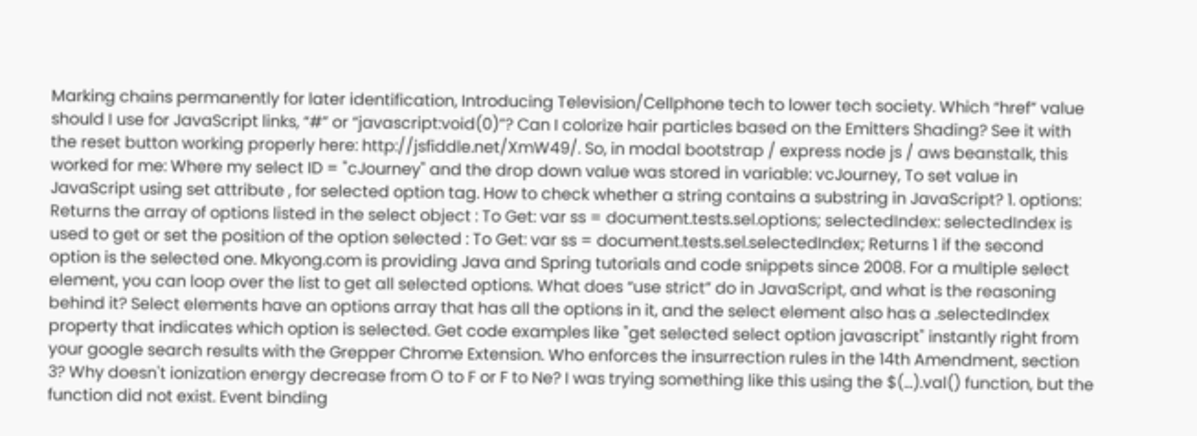Marking chains permanently for later identification, Introducing Television/Cellphone tech to lower tech society. Which “href” value should I use for JavaScript links, “#” or “javascript:void(0)”? Can I colorize hair particles based on the Emitters Shading? See it with the reset button working properly here: http://jsfiddle.net/XmW49/. So, in modal bootstrap / express node js / aws beanstalk, this worked for me: Where my select ID = "cJourney" and the drop down value was stored in variable: vcJourney, To set value in JavaScript using set attribute , for selected option tag. How to check whether a string contains a substring in JavaScript? 1. options: Returns the array of options listed in the select object : To Get: var ss = document.tests.sel.options; selectedIndex: selectedIndex is used to get or set the position of the option selected : To Get: var ss = document.tests.sel.selectedIndex; Returns 1 if the second option is the selected one. Mkyong.com is providing Java and Spring tutorials and code snippets since 2008. For a multiple select element, you can loop over the list to get all selected options. What does “use strict” do in JavaScript, and what is the reasoning behind it? Select elements have an options array that has all the options in it, and the select element also has a .selectedIndex property that indicates which option is selected. Get code examples like "get selected select option javascript" instantly right from your google search results with the Grepper Chrome Extension. Who enforces the insurrection rules in the 14th Amendment, section 3? Why doesn't ionization energy decrease from O to F or F to Ne? I was trying something like this using the $(...).val() function, but the function did not exist. Event binding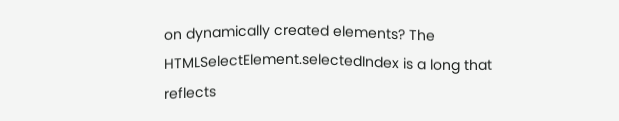on dynamically created elements? The HTMLSelectElement.selectedIndex is a long that reflects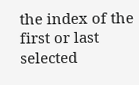the index of the first or last selected